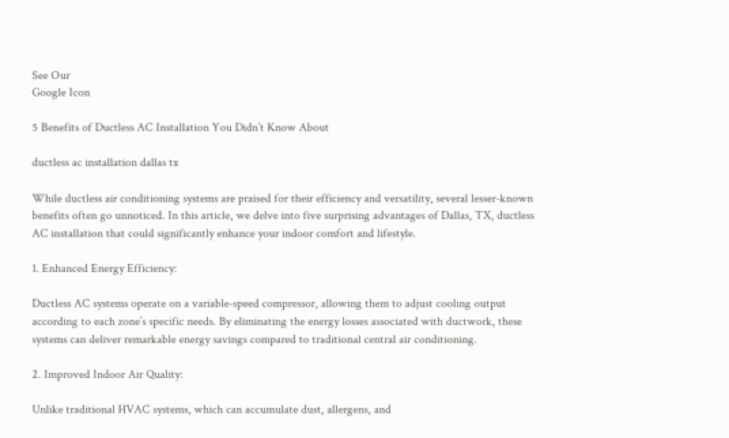See Our
Google Icon

5 Benefits of Ductless AC Installation You Didn’t Know About

ductless ac installation dallas tx

While ductless air conditioning systems are praised for their efficiency and versatility, several lesser-known benefits often go unnoticed. In this article, we delve into five surprising advantages of Dallas, TX, ductless AC installation that could significantly enhance your indoor comfort and lifestyle.

1. Enhanced Energy Efficiency:

Ductless AC systems operate on a variable-speed compressor, allowing them to adjust cooling output according to each zone’s specific needs. By eliminating the energy losses associated with ductwork, these systems can deliver remarkable energy savings compared to traditional central air conditioning.

2. Improved Indoor Air Quality:

Unlike traditional HVAC systems, which can accumulate dust, allergens, and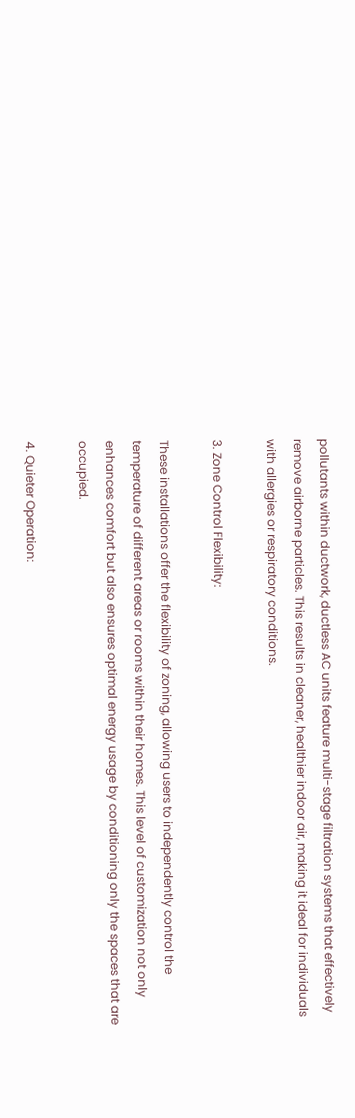pollutants within ductwork, ductless AC units feature multi-stage filtration systems that effectively remove airborne particles. This results in cleaner, healthier indoor air, making it ideal for individuals with allergies or respiratory conditions.

3. Zone Control Flexibility:

These installations offer the flexibility of zoning, allowing users to independently control the temperature of different areas or rooms within their homes. This level of customization not only enhances comfort but also ensures optimal energy usage by conditioning only the spaces that are occupied.

4. Quieter Operation: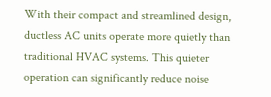With their compact and streamlined design, ductless AC units operate more quietly than traditional HVAC systems. This quieter operation can significantly reduce noise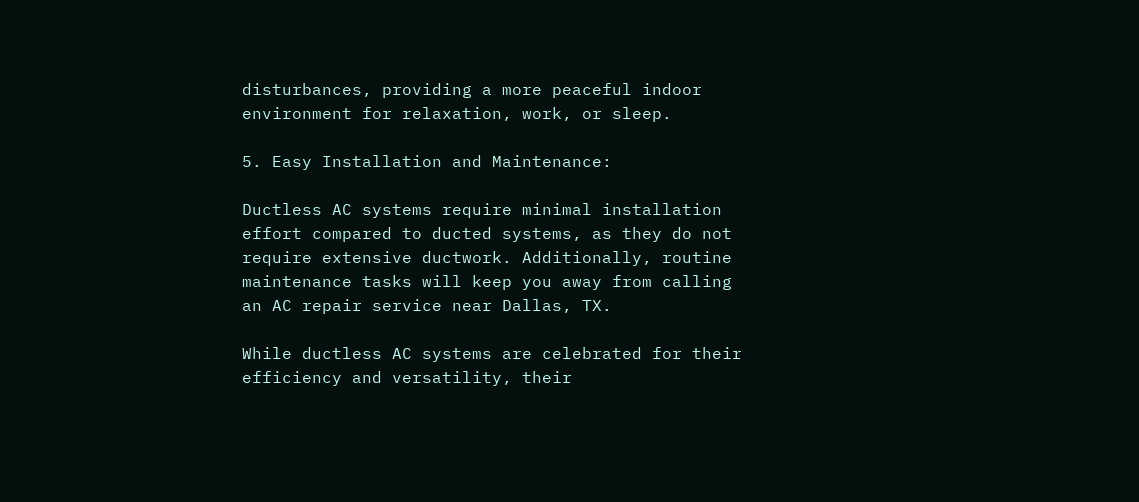disturbances, providing a more peaceful indoor environment for relaxation, work, or sleep.

5. Easy Installation and Maintenance:

Ductless AC systems require minimal installation effort compared to ducted systems, as they do not require extensive ductwork. Additionally, routine maintenance tasks will keep you away from calling an AC repair service near Dallas, TX.

While ductless AC systems are celebrated for their efficiency and versatility, their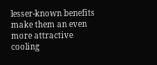lesser-known benefits make them an even more attractive cooling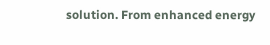solution. From enhanced energy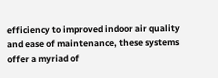efficiency to improved indoor air quality and ease of maintenance, these systems offer a myriad of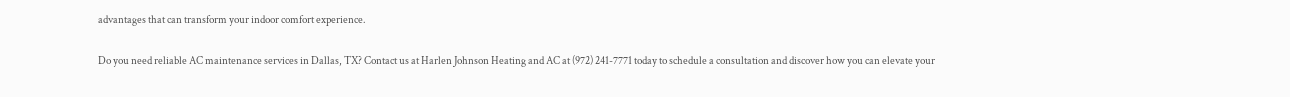advantages that can transform your indoor comfort experience.

Do you need reliable AC maintenance services in Dallas, TX? Contact us at Harlen Johnson Heating and AC at (972) 241-7771 today to schedule a consultation and discover how you can elevate your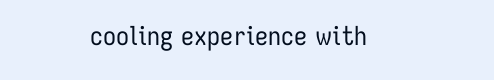cooling experience with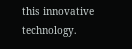this innovative technology.